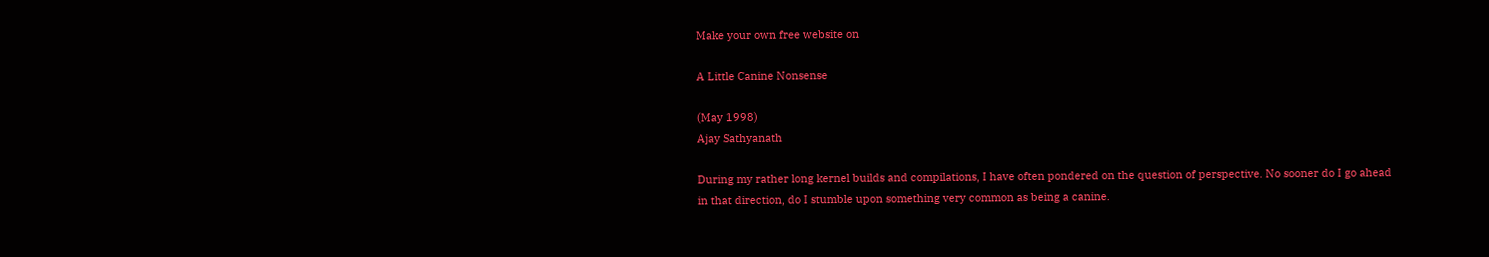Make your own free website on

A Little Canine Nonsense

(May 1998)
Ajay Sathyanath

During my rather long kernel builds and compilations, I have often pondered on the question of perspective. No sooner do I go ahead in that direction, do I stumble upon something very common as being a canine.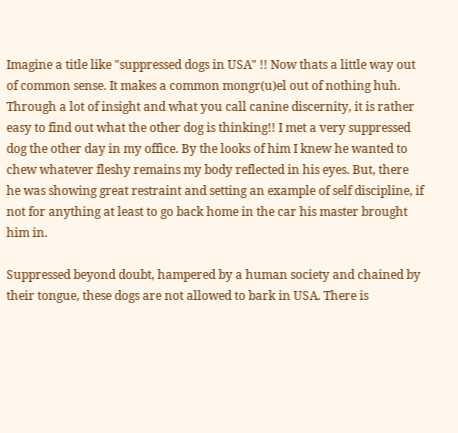Imagine a title like "suppressed dogs in USA" !! Now thats a little way out of common sense. It makes a common mongr(u)el out of nothing huh. Through a lot of insight and what you call canine discernity, it is rather easy to find out what the other dog is thinking!! I met a very suppressed dog the other day in my office. By the looks of him I knew he wanted to chew whatever fleshy remains my body reflected in his eyes. But, there he was showing great restraint and setting an example of self discipline, if not for anything at least to go back home in the car his master brought him in.

Suppressed beyond doubt, hampered by a human society and chained by their tongue, these dogs are not allowed to bark in USA. There is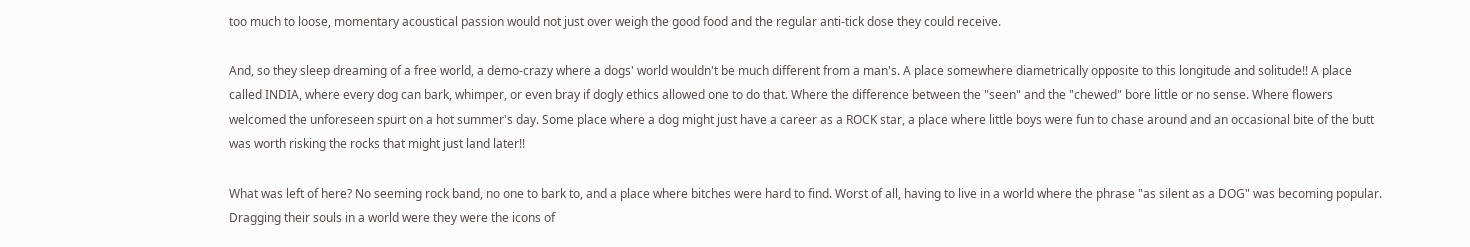too much to loose, momentary acoustical passion would not just over weigh the good food and the regular anti-tick dose they could receive.

And, so they sleep dreaming of a free world, a demo-crazy where a dogs' world wouldn't be much different from a man's. A place somewhere diametrically opposite to this longitude and solitude!! A place called INDIA, where every dog can bark, whimper, or even bray if dogly ethics allowed one to do that. Where the difference between the "seen" and the "chewed" bore little or no sense. Where flowers welcomed the unforeseen spurt on a hot summer's day. Some place where a dog might just have a career as a ROCK star, a place where little boys were fun to chase around and an occasional bite of the butt was worth risking the rocks that might just land later!!

What was left of here? No seeming rock band, no one to bark to, and a place where bitches were hard to find. Worst of all, having to live in a world where the phrase "as silent as a DOG" was becoming popular. Dragging their souls in a world were they were the icons of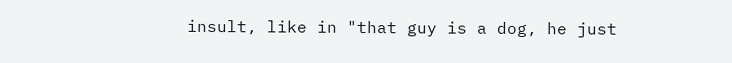insult, like in "that guy is a dog, he just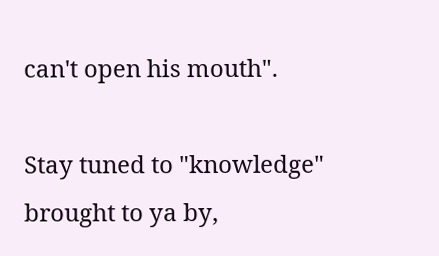can't open his mouth".

Stay tuned to "knowledge"
brought to ya by,